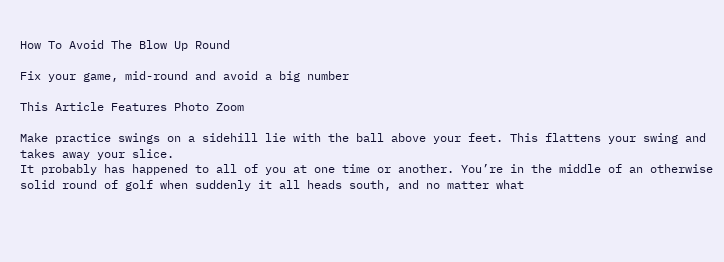How To Avoid The Blow Up Round

Fix your game, mid-round and avoid a big number

This Article Features Photo Zoom

Make practice swings on a sidehill lie with the ball above your feet. This flattens your swing and takes away your slice.
It probably has happened to all of you at one time or another. You’re in the middle of an otherwise solid round of golf when suddenly it all heads south, and no matter what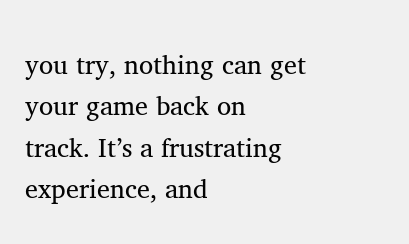you try, nothing can get your game back on track. It’s a frustrating experience, and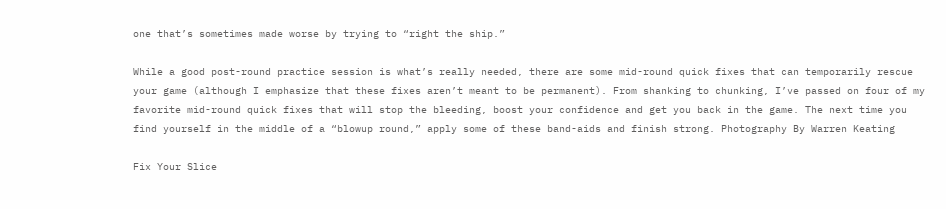one that’s sometimes made worse by trying to “right the ship.”

While a good post-round practice session is what’s really needed, there are some mid-round quick fixes that can temporarily rescue your game (although I emphasize that these fixes aren’t meant to be permanent). From shanking to chunking, I’ve passed on four of my favorite mid-round quick fixes that will stop the bleeding, boost your confidence and get you back in the game. The next time you find yourself in the middle of a “blowup round,” apply some of these band-aids and finish strong. Photography By Warren Keating

Fix Your Slice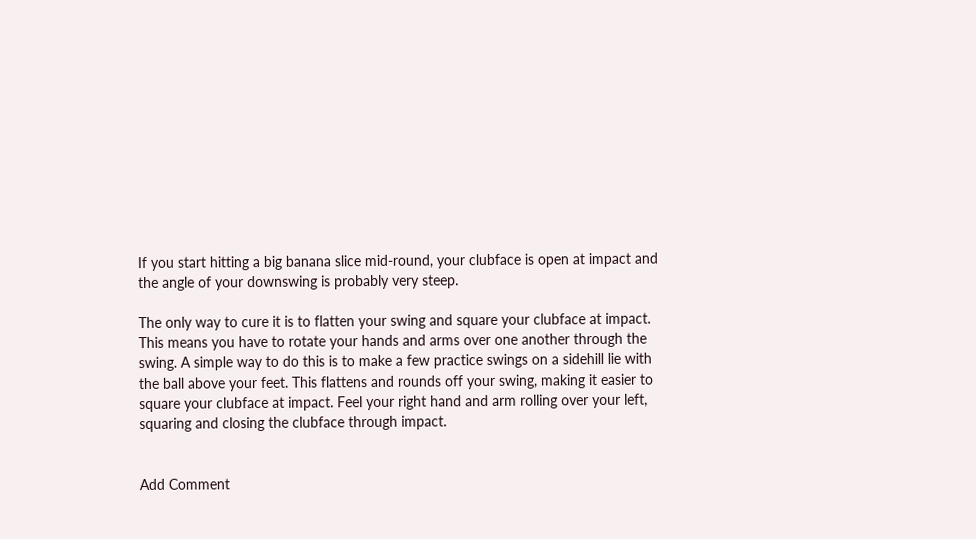If you start hitting a big banana slice mid-round, your clubface is open at impact and the angle of your downswing is probably very steep.

The only way to cure it is to flatten your swing and square your clubface at impact. This means you have to rotate your hands and arms over one another through the swing. A simple way to do this is to make a few practice swings on a sidehill lie with the ball above your feet. This flattens and rounds off your swing, making it easier to square your clubface at impact. Feel your right hand and arm rolling over your left, squaring and closing the clubface through impact.


Add Comment